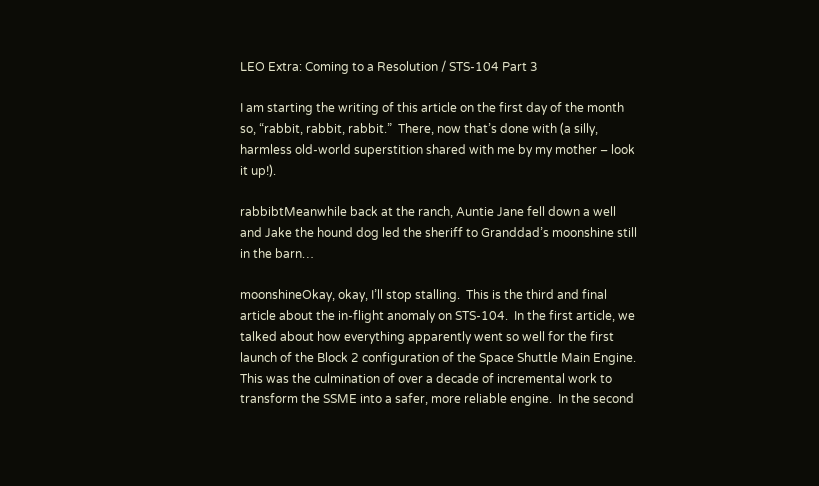LEO Extra: Coming to a Resolution / STS-104 Part 3

I am starting the writing of this article on the first day of the month so, “rabbit, rabbit, rabbit.”  There, now that’s done with (a silly, harmless old-world superstition shared with me by my mother – look it up!).

rabbibtMeanwhile back at the ranch, Auntie Jane fell down a well and Jake the hound dog led the sheriff to Granddad’s moonshine still in the barn…

moonshineOkay, okay, I’ll stop stalling.  This is the third and final article about the in-flight anomaly on STS-104.  In the first article, we talked about how everything apparently went so well for the first launch of the Block 2 configuration of the Space Shuttle Main Engine.  This was the culmination of over a decade of incremental work to transform the SSME into a safer, more reliable engine.  In the second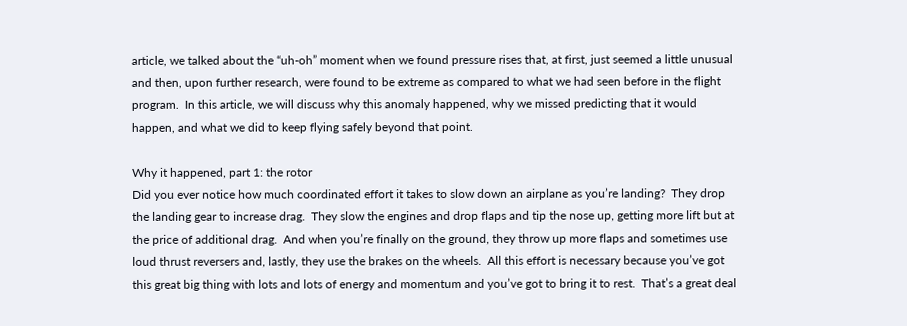article, we talked about the “uh-oh” moment when we found pressure rises that, at first, just seemed a little unusual and then, upon further research, were found to be extreme as compared to what we had seen before in the flight program.  In this article, we will discuss why this anomaly happened, why we missed predicting that it would happen, and what we did to keep flying safely beyond that point.

Why it happened, part 1: the rotor
Did you ever notice how much coordinated effort it takes to slow down an airplane as you’re landing?  They drop the landing gear to increase drag.  They slow the engines and drop flaps and tip the nose up, getting more lift but at the price of additional drag.  And when you’re finally on the ground, they throw up more flaps and sometimes use loud thrust reversers and, lastly, they use the brakes on the wheels.  All this effort is necessary because you’ve got this great big thing with lots and lots of energy and momentum and you’ve got to bring it to rest.  That’s a great deal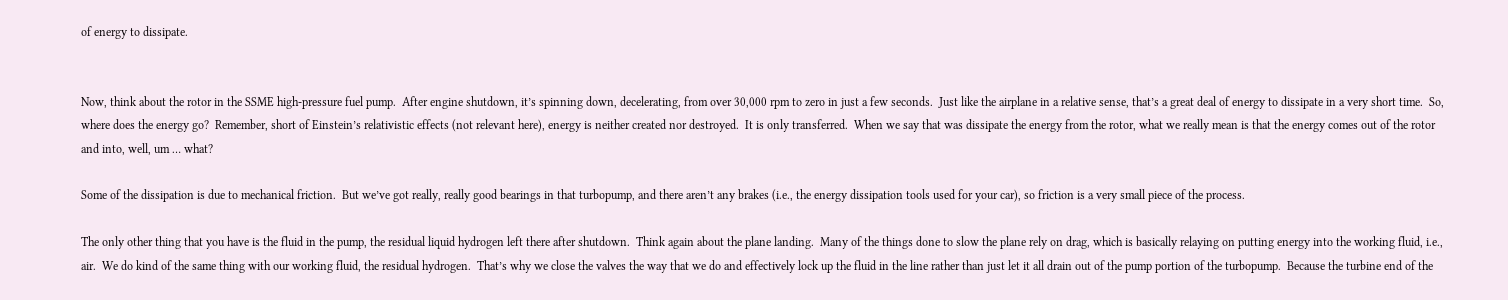of energy to dissipate.


Now, think about the rotor in the SSME high-pressure fuel pump.  After engine shutdown, it’s spinning down, decelerating, from over 30,000 rpm to zero in just a few seconds.  Just like the airplane in a relative sense, that’s a great deal of energy to dissipate in a very short time.  So, where does the energy go?  Remember, short of Einstein’s relativistic effects (not relevant here), energy is neither created nor destroyed.  It is only transferred.  When we say that was dissipate the energy from the rotor, what we really mean is that the energy comes out of the rotor and into, well, um … what?

Some of the dissipation is due to mechanical friction.  But we’ve got really, really good bearings in that turbopump, and there aren’t any brakes (i.e., the energy dissipation tools used for your car), so friction is a very small piece of the process.

The only other thing that you have is the fluid in the pump, the residual liquid hydrogen left there after shutdown.  Think again about the plane landing.  Many of the things done to slow the plane rely on drag, which is basically relaying on putting energy into the working fluid, i.e., air.  We do kind of the same thing with our working fluid, the residual hydrogen.  That’s why we close the valves the way that we do and effectively lock up the fluid in the line rather than just let it all drain out of the pump portion of the turbopump.  Because the turbine end of the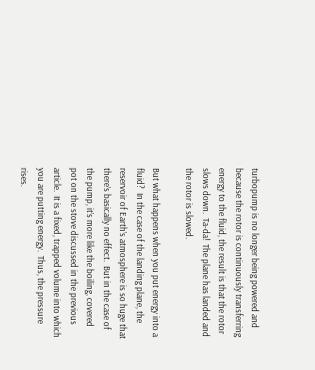turbopump is no longer being powered and because the rotor is continuously transferring energy to the fluid, the result is that the rotor slows down.  Ta-da!  The plane has landed and the rotor is slowed.

But what happens when you put energy into a fluid?  In the case of the landing plane, the reservoir of Earth’s atmosphere is so huge that there’s basically no effect.  But in the case of the pump, it’s more like the boiling, covered pot on the stove discussed in the previous article.  It is a fixed, trapped volume into which you are putting energy.  Thus, the pressure rises.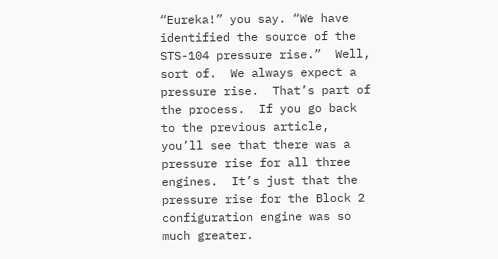“Eureka!” you say. “We have identified the source of the STS-104 pressure rise.”  Well, sort of.  We always expect a pressure rise.  That’s part of the process.  If you go back to the previous article, you’ll see that there was a pressure rise for all three engines.  It’s just that the pressure rise for the Block 2 configuration engine was so much greater.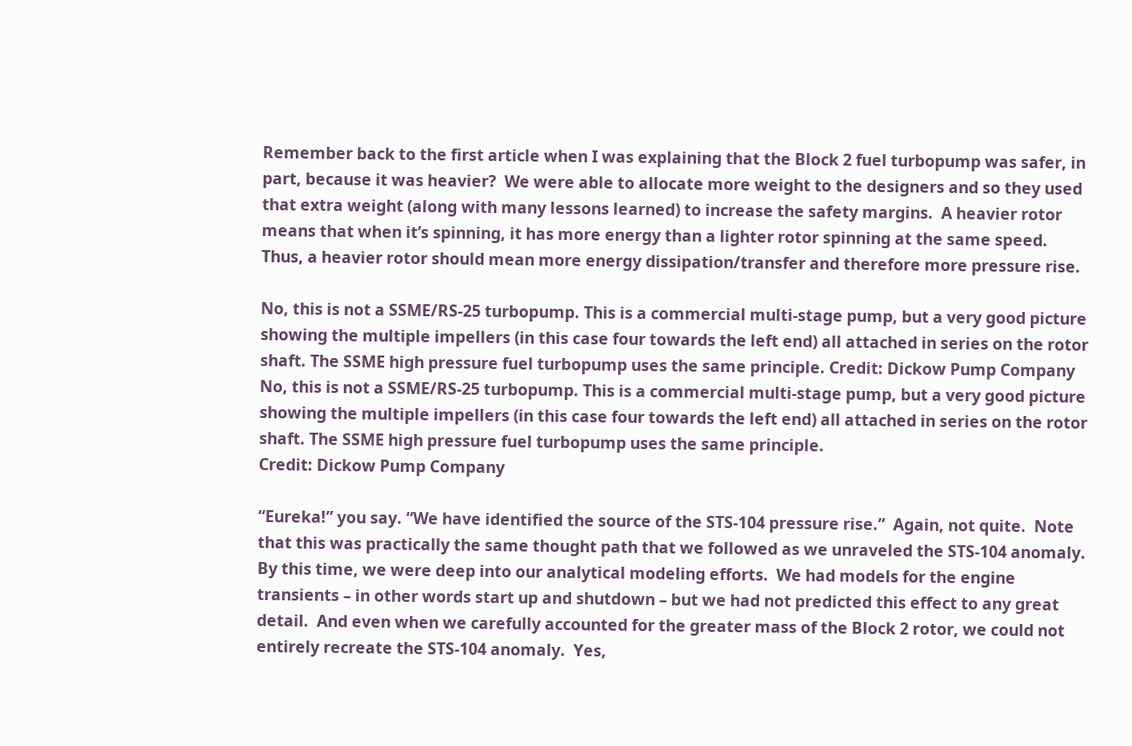Remember back to the first article when I was explaining that the Block 2 fuel turbopump was safer, in part, because it was heavier?  We were able to allocate more weight to the designers and so they used that extra weight (along with many lessons learned) to increase the safety margins.  A heavier rotor means that when it’s spinning, it has more energy than a lighter rotor spinning at the same speed.  Thus, a heavier rotor should mean more energy dissipation/transfer and therefore more pressure rise.

No, this is not a SSME/RS-25 turbopump. This is a commercial multi-stage pump, but a very good picture showing the multiple impellers (in this case four towards the left end) all attached in series on the rotor shaft. The SSME high pressure fuel turbopump uses the same principle. Credit: Dickow Pump Company
No, this is not a SSME/RS-25 turbopump. This is a commercial multi-stage pump, but a very good picture showing the multiple impellers (in this case four towards the left end) all attached in series on the rotor shaft. The SSME high pressure fuel turbopump uses the same principle.
Credit: Dickow Pump Company

“Eureka!” you say. “We have identified the source of the STS-104 pressure rise.”  Again, not quite.  Note that this was practically the same thought path that we followed as we unraveled the STS-104 anomaly.  By this time, we were deep into our analytical modeling efforts.  We had models for the engine transients – in other words start up and shutdown – but we had not predicted this effect to any great detail.  And even when we carefully accounted for the greater mass of the Block 2 rotor, we could not entirely recreate the STS-104 anomaly.  Yes,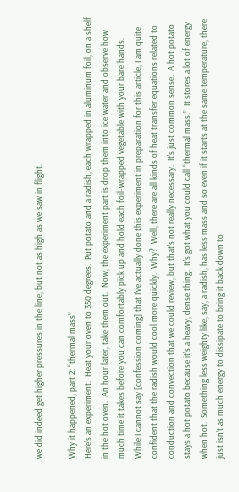we did indeed get higher pressures in the line, but not as high as we saw in flight.

Why it happened, part 2: “thermal mass”
Here’s an experiment.  Heat your oven to 350 degrees.  Put potato and a radish, each wrapped in aluminum foil, on a shelf in the hot oven.  An hour later, take them out.  Now, the experiment part is drop them into ice water and observe how much time it takes before you can comfortably pick up and hold each foil-wrapped vegetable with your bare hands.  While I cannot say [confession coming] that I’ve actually done this experiment in preparation for this article, I am quite confident that the radish would cool more quickly.  Why?  Well, there are all kinds of heat transfer equations related to conduction and convection that we could review, but that’s not really necessary.  It’s just common sense.  A hot potato stays a hot potato because it’s a heavy, dense thing.  It’s got what you could call “thermal mass.”  It stores a lot of energy when hot.  Something less weighty like, say, a radish, has less mass and so even if it starts at the same temperature, there just isn’t as much energy to dissipate to bring it back down to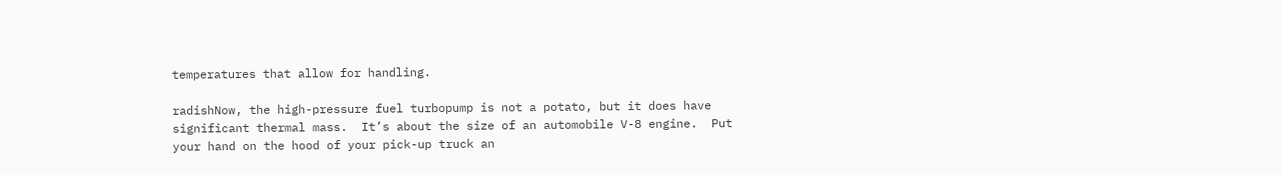temperatures that allow for handling.

radishNow, the high-pressure fuel turbopump is not a potato, but it does have significant thermal mass.  It’s about the size of an automobile V-8 engine.  Put your hand on the hood of your pick-up truck an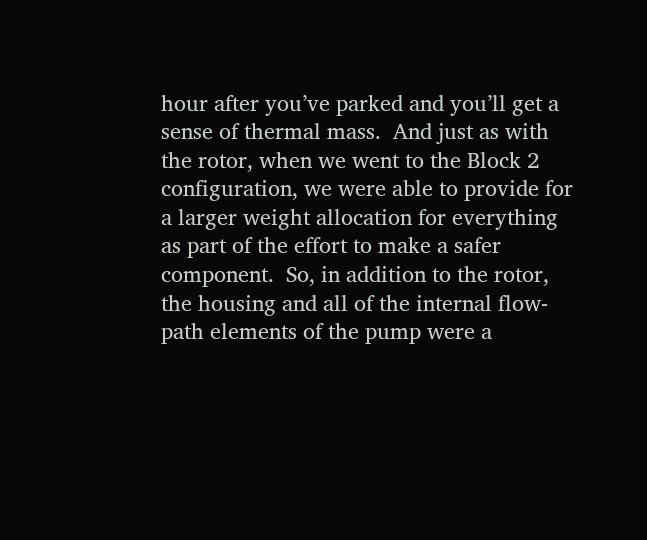hour after you’ve parked and you’ll get a sense of thermal mass.  And just as with the rotor, when we went to the Block 2 configuration, we were able to provide for a larger weight allocation for everything as part of the effort to make a safer component.  So, in addition to the rotor, the housing and all of the internal flow-path elements of the pump were a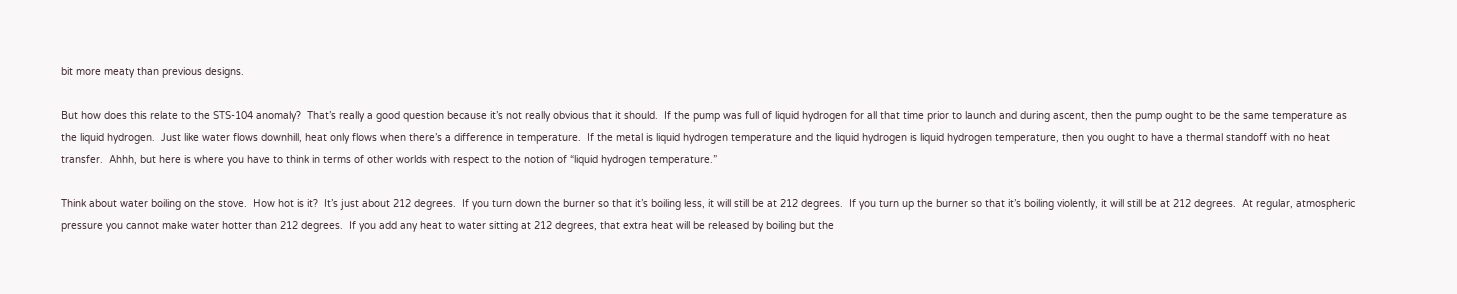bit more meaty than previous designs.

But how does this relate to the STS-104 anomaly?  That’s really a good question because it’s not really obvious that it should.  If the pump was full of liquid hydrogen for all that time prior to launch and during ascent, then the pump ought to be the same temperature as the liquid hydrogen.  Just like water flows downhill, heat only flows when there’s a difference in temperature.  If the metal is liquid hydrogen temperature and the liquid hydrogen is liquid hydrogen temperature, then you ought to have a thermal standoff with no heat transfer.  Ahhh, but here is where you have to think in terms of other worlds with respect to the notion of “liquid hydrogen temperature.”

Think about water boiling on the stove.  How hot is it?  It’s just about 212 degrees.  If you turn down the burner so that it’s boiling less, it will still be at 212 degrees.  If you turn up the burner so that it’s boiling violently, it will still be at 212 degrees.  At regular, atmospheric pressure you cannot make water hotter than 212 degrees.  If you add any heat to water sitting at 212 degrees, that extra heat will be released by boiling but the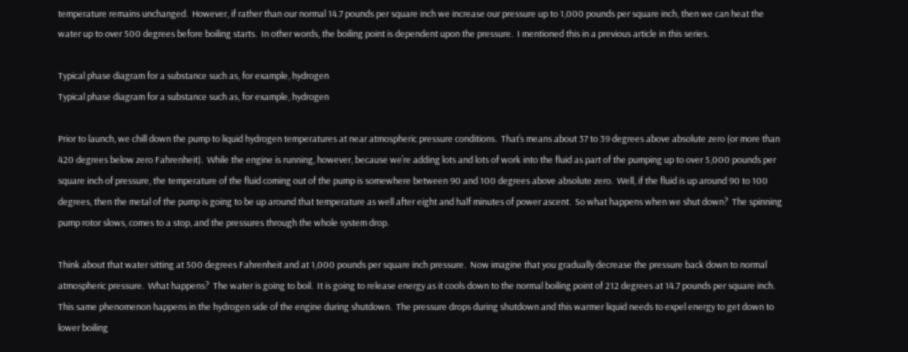temperature remains unchanged.  However, if rather than our normal 14.7 pounds per square inch we increase our pressure up to 1,000 pounds per square inch, then we can heat the water up to over 500 degrees before boiling starts.  In other words, the boiling point is dependent upon the pressure.  I mentioned this in a previous article in this series.

Typical phase diagram for a substance such as, for example, hydrogen
Typical phase diagram for a substance such as, for example, hydrogen

Prior to launch, we chill down the pump to liquid hydrogen temperatures at near atmospheric pressure conditions.  That’s means about 37 to 39 degrees above absolute zero (or more than 420 degrees below zero Fahrenheit).  While the engine is running, however, because we’re adding lots and lots of work into the fluid as part of the pumping up to over 5,000 pounds per square inch of pressure, the temperature of the fluid coming out of the pump is somewhere between 90 and 100 degrees above absolute zero.  Well, if the fluid is up around 90 to 100 degrees, then the metal of the pump is going to be up around that temperature as well after eight and half minutes of power ascent.  So what happens when we shut down?  The spinning pump rotor slows, comes to a stop, and the pressures through the whole system drop.

Think about that water sitting at 500 degrees Fahrenheit and at 1,000 pounds per square inch pressure.  Now imagine that you gradually decrease the pressure back down to normal atmospheric pressure.  What happens?  The water is going to boil.  It is going to release energy as it cools down to the normal boiling point of 212 degrees at 14.7 pounds per square inch.  This same phenomenon happens in the hydrogen side of the engine during shutdown.  The pressure drops during shutdown and this warmer liquid needs to expel energy to get down to lower boiling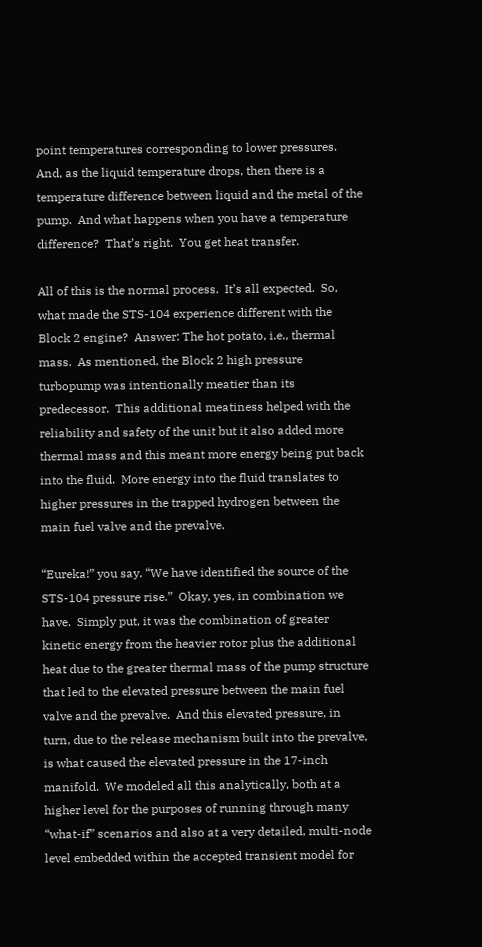point temperatures corresponding to lower pressures.  And, as the liquid temperature drops, then there is a temperature difference between liquid and the metal of the pump.  And what happens when you have a temperature difference?  That’s right.  You get heat transfer.

All of this is the normal process.  It’s all expected.  So, what made the STS-104 experience different with the Block 2 engine?  Answer: The hot potato, i.e., thermal mass.  As mentioned, the Block 2 high pressure turbopump was intentionally meatier than its predecessor.  This additional meatiness helped with the reliability and safety of the unit but it also added more thermal mass and this meant more energy being put back into the fluid.  More energy into the fluid translates to higher pressures in the trapped hydrogen between the main fuel valve and the prevalve.

“Eureka!” you say. “We have identified the source of the STS-104 pressure rise.”  Okay, yes, in combination we have.  Simply put, it was the combination of greater kinetic energy from the heavier rotor plus the additional heat due to the greater thermal mass of the pump structure that led to the elevated pressure between the main fuel valve and the prevalve.  And this elevated pressure, in turn, due to the release mechanism built into the prevalve, is what caused the elevated pressure in the 17-inch manifold.  We modeled all this analytically, both at a higher level for the purposes of running through many “what-if” scenarios and also at a very detailed, multi-node level embedded within the accepted transient model for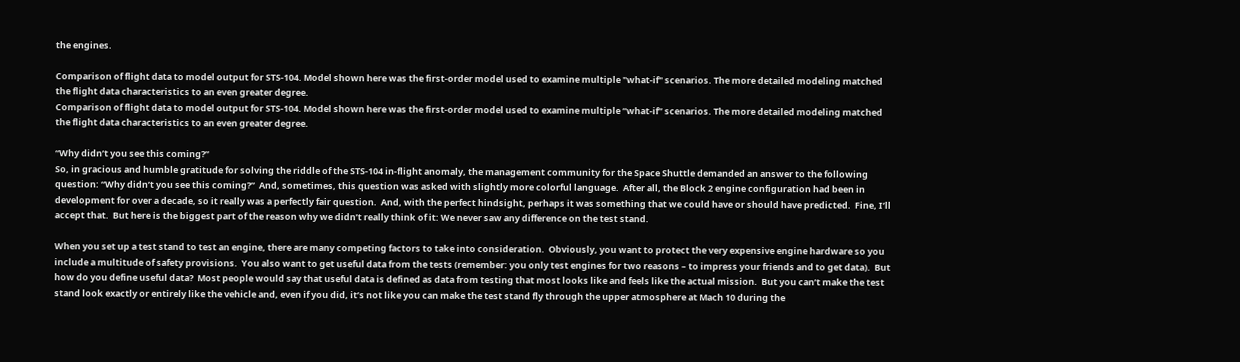the engines.

Comparison of flight data to model output for STS-104. Model shown here was the first-order model used to examine multiple "what-if" scenarios. The more detailed modeling matched the flight data characteristics to an even greater degree.
Comparison of flight data to model output for STS-104. Model shown here was the first-order model used to examine multiple “what-if” scenarios. The more detailed modeling matched the flight data characteristics to an even greater degree.

“Why didn’t you see this coming?”
So, in gracious and humble gratitude for solving the riddle of the STS-104 in-flight anomaly, the management community for the Space Shuttle demanded an answer to the following question: “Why didn’t you see this coming?”  And, sometimes, this question was asked with slightly more colorful language.  After all, the Block 2 engine configuration had been in development for over a decade, so it really was a perfectly fair question.  And, with the perfect hindsight, perhaps it was something that we could have or should have predicted.  Fine, I’ll accept that.  But here is the biggest part of the reason why we didn’t really think of it: We never saw any difference on the test stand.

When you set up a test stand to test an engine, there are many competing factors to take into consideration.  Obviously, you want to protect the very expensive engine hardware so you include a multitude of safety provisions.  You also want to get useful data from the tests (remember: you only test engines for two reasons – to impress your friends and to get data).  But how do you define useful data?  Most people would say that useful data is defined as data from testing that most looks like and feels like the actual mission.  But you can’t make the test stand look exactly or entirely like the vehicle and, even if you did, it’s not like you can make the test stand fly through the upper atmosphere at Mach 10 during the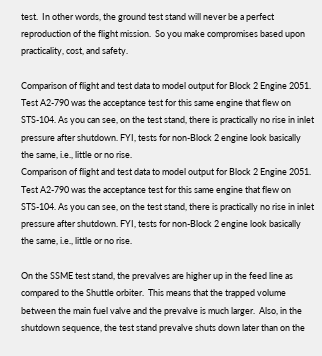test.  In other words, the ground test stand will never be a perfect reproduction of the flight mission.  So you make compromises based upon practicality, cost, and safety.

Comparison of flight and test data to model output for Block 2 Engine 2051. Test A2-790 was the acceptance test for this same engine that flew on STS-104. As you can see, on the test stand, there is practically no rise in inlet pressure after shutdown. FYI, tests for non-Block 2 engine look basically the same, i.e., little or no rise.
Comparison of flight and test data to model output for Block 2 Engine 2051. Test A2-790 was the acceptance test for this same engine that flew on STS-104. As you can see, on the test stand, there is practically no rise in inlet pressure after shutdown. FYI, tests for non-Block 2 engine look basically the same, i.e., little or no rise.

On the SSME test stand, the prevalves are higher up in the feed line as compared to the Shuttle orbiter.  This means that the trapped volume between the main fuel valve and the prevalve is much larger.  Also, in the shutdown sequence, the test stand prevalve shuts down later than on the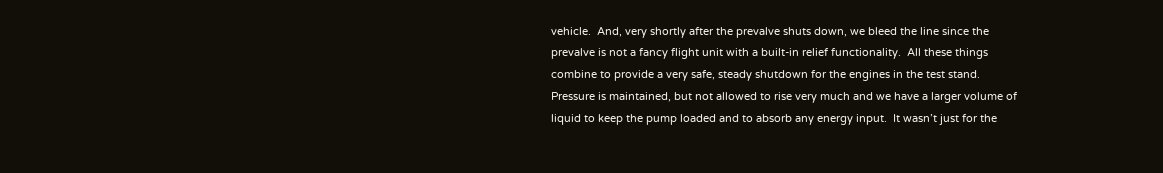vehicle.  And, very shortly after the prevalve shuts down, we bleed the line since the prevalve is not a fancy flight unit with a built-in relief functionality.  All these things combine to provide a very safe, steady shutdown for the engines in the test stand.  Pressure is maintained, but not allowed to rise very much and we have a larger volume of liquid to keep the pump loaded and to absorb any energy input.  It wasn’t just for the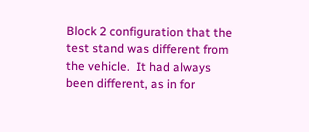Block 2 configuration that the test stand was different from the vehicle.  It had always been different, as in for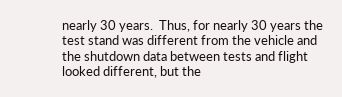nearly 30 years.  Thus, for nearly 30 years the test stand was different from the vehicle and the shutdown data between tests and flight looked different, but the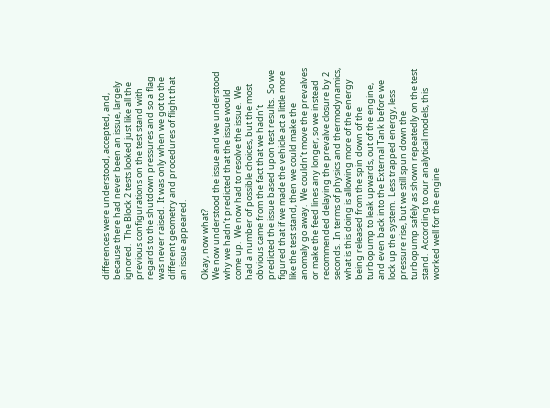differences were understood, accepted, and, because there had never been an issue, largely ignored.  The Block 2 tests looked just like all the previous configurations on the test stand with regards to the shutdown pressures and so a flag was never raised.  It was only when we got to the different geometry and procedures of flight that an issue appeared.

Okay, now what?
We now understood the issue and we understood why we hadn’t predicted that the issue would come up.  We now had to resolve the issue.  We had a number of possible choices, but the most obvious came from the fact that we hadn’t predicted the issue based upon test results.  So we figured that if we made the vehicle act a little more like the test stand, then we could make the anomaly go away.  We couldn’t move the prevalves or make the feed lines any longer, so we instead recommended delaying the prevalve closure by 2 seconds.  In terms of physics and thermodynamics, what is this doing is allowing more of the energy being released from the spin down of the turbopump to leak upwards, out of the engine, and even back into the External Tank before we lock up the system.  Less trapped energy, less pressure rise, but we still spun down the turbopump safely as shown repeatedly on the test stand.  According to our analytical models, this worked well for the engine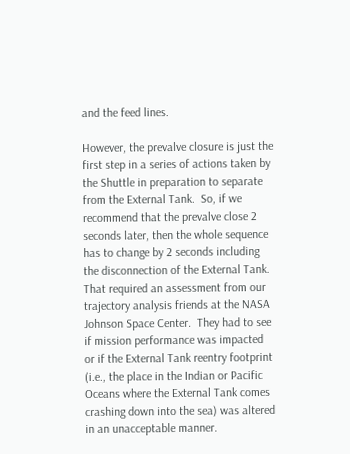and the feed lines.

However, the prevalve closure is just the first step in a series of actions taken by the Shuttle in preparation to separate from the External Tank.  So, if we recommend that the prevalve close 2 seconds later, then the whole sequence has to change by 2 seconds including the disconnection of the External Tank.  That required an assessment from our trajectory analysis friends at the NASA Johnson Space Center.  They had to see if mission performance was impacted or if the External Tank reentry footprint (i.e., the place in the Indian or Pacific Oceans where the External Tank comes crashing down into the sea) was altered in an unacceptable manner.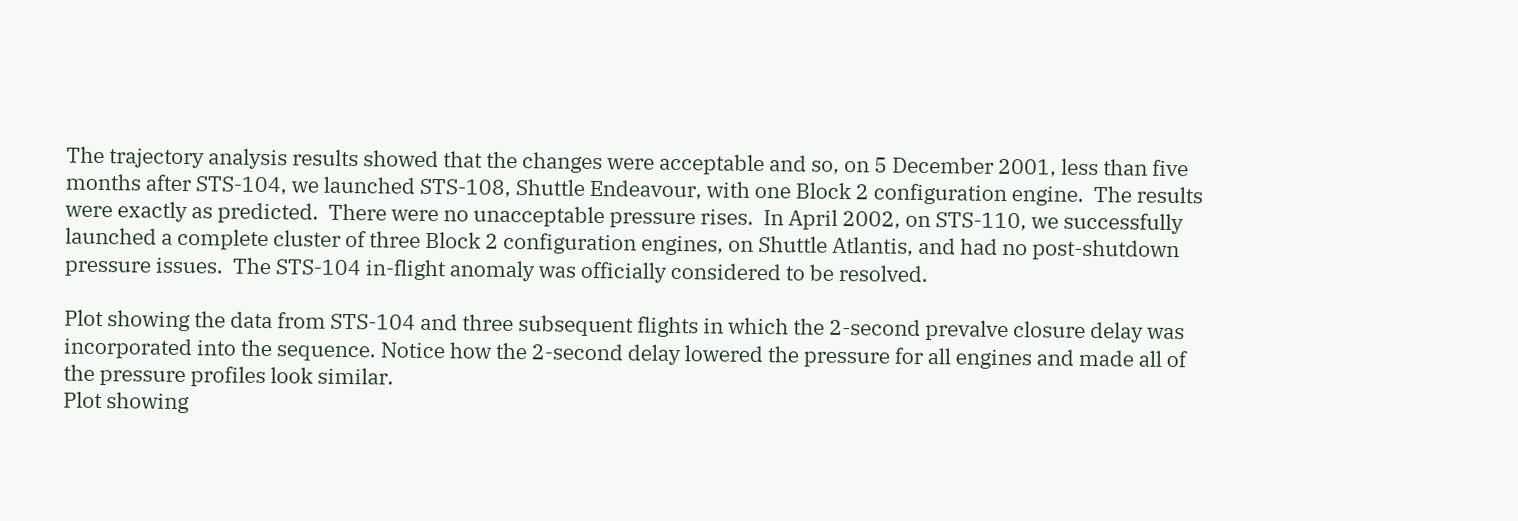The trajectory analysis results showed that the changes were acceptable and so, on 5 December 2001, less than five months after STS-104, we launched STS-108, Shuttle Endeavour, with one Block 2 configuration engine.  The results were exactly as predicted.  There were no unacceptable pressure rises.  In April 2002, on STS-110, we successfully launched a complete cluster of three Block 2 configuration engines, on Shuttle Atlantis, and had no post-shutdown pressure issues.  The STS-104 in-flight anomaly was officially considered to be resolved.

Plot showing the data from STS-104 and three subsequent flights in which the 2-second prevalve closure delay was incorporated into the sequence. Notice how the 2-second delay lowered the pressure for all engines and made all of the pressure profiles look similar.
Plot showing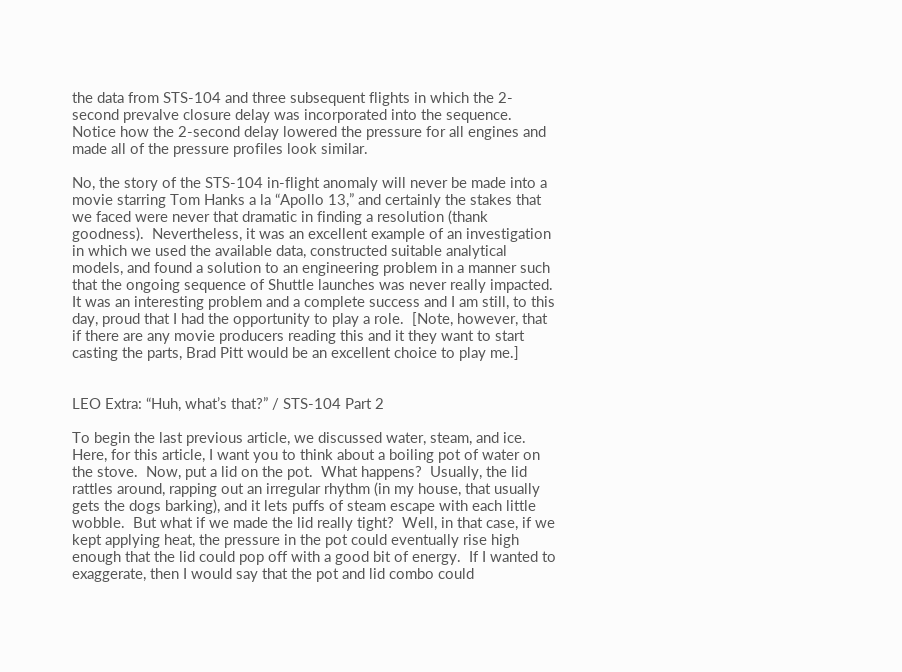the data from STS-104 and three subsequent flights in which the 2-second prevalve closure delay was incorporated into the sequence. Notice how the 2-second delay lowered the pressure for all engines and made all of the pressure profiles look similar.

No, the story of the STS-104 in-flight anomaly will never be made into a movie starring Tom Hanks a la “Apollo 13,” and certainly the stakes that we faced were never that dramatic in finding a resolution (thank goodness).  Nevertheless, it was an excellent example of an investigation in which we used the available data, constructed suitable analytical models, and found a solution to an engineering problem in a manner such that the ongoing sequence of Shuttle launches was never really impacted.  It was an interesting problem and a complete success and I am still, to this day, proud that I had the opportunity to play a role.  [Note, however, that if there are any movie producers reading this and it they want to start casting the parts, Brad Pitt would be an excellent choice to play me.]


LEO Extra: “Huh, what’s that?” / STS-104 Part 2

To begin the last previous article, we discussed water, steam, and ice.  Here, for this article, I want you to think about a boiling pot of water on the stove.  Now, put a lid on the pot.  What happens?  Usually, the lid rattles around, rapping out an irregular rhythm (in my house, that usually gets the dogs barking), and it lets puffs of steam escape with each little wobble.  But what if we made the lid really tight?  Well, in that case, if we kept applying heat, the pressure in the pot could eventually rise high enough that the lid could pop off with a good bit of energy.  If I wanted to exaggerate, then I would say that the pot and lid combo could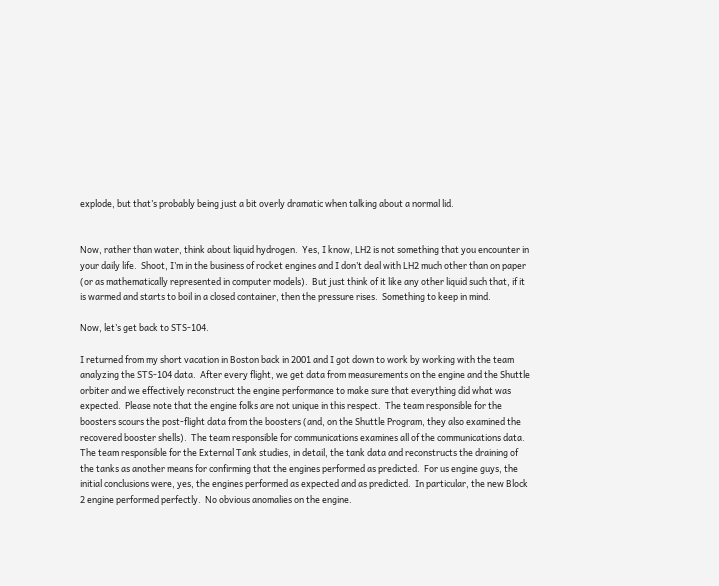explode, but that’s probably being just a bit overly dramatic when talking about a normal lid.


Now, rather than water, think about liquid hydrogen.  Yes, I know, LH2 is not something that you encounter in your daily life.  Shoot, I’m in the business of rocket engines and I don’t deal with LH2 much other than on paper (or as mathematically represented in computer models).  But just think of it like any other liquid such that, if it is warmed and starts to boil in a closed container, then the pressure rises.  Something to keep in mind.

Now, let’s get back to STS-104.

I returned from my short vacation in Boston back in 2001 and I got down to work by working with the team analyzing the STS-104 data.  After every flight, we get data from measurements on the engine and the Shuttle orbiter and we effectively reconstruct the engine performance to make sure that everything did what was expected.  Please note that the engine folks are not unique in this respect.  The team responsible for the boosters scours the post-flight data from the boosters (and, on the Shuttle Program, they also examined the recovered booster shells).  The team responsible for communications examines all of the communications data.  The team responsible for the External Tank studies, in detail, the tank data and reconstructs the draining of the tanks as another means for confirming that the engines performed as predicted.  For us engine guys, the initial conclusions were, yes, the engines performed as expected and as predicted.  In particular, the new Block 2 engine performed perfectly.  No obvious anomalies on the engine.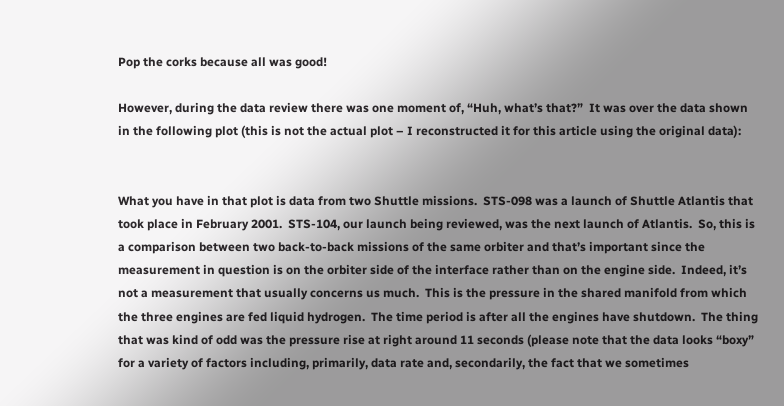Pop the corks because all was good!

However, during the data review there was one moment of, “Huh, what’s that?”  It was over the data shown in the following plot (this is not the actual plot – I reconstructed it for this article using the original data):


What you have in that plot is data from two Shuttle missions.  STS-098 was a launch of Shuttle Atlantis that took place in February 2001.  STS-104, our launch being reviewed, was the next launch of Atlantis.  So, this is a comparison between two back-to-back missions of the same orbiter and that’s important since the measurement in question is on the orbiter side of the interface rather than on the engine side.  Indeed, it’s not a measurement that usually concerns us much.  This is the pressure in the shared manifold from which the three engines are fed liquid hydrogen.  The time period is after all the engines have shutdown.  The thing that was kind of odd was the pressure rise at right around 11 seconds (please note that the data looks “boxy” for a variety of factors including, primarily, data rate and, secondarily, the fact that we sometimes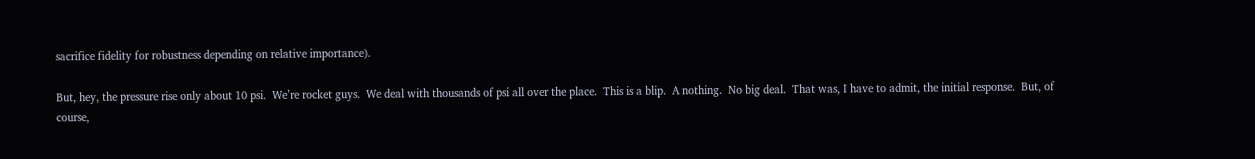sacrifice fidelity for robustness depending on relative importance).

But, hey, the pressure rise only about 10 psi.  We’re rocket guys.  We deal with thousands of psi all over the place.  This is a blip.  A nothing.  No big deal.  That was, I have to admit, the initial response.  But, of course,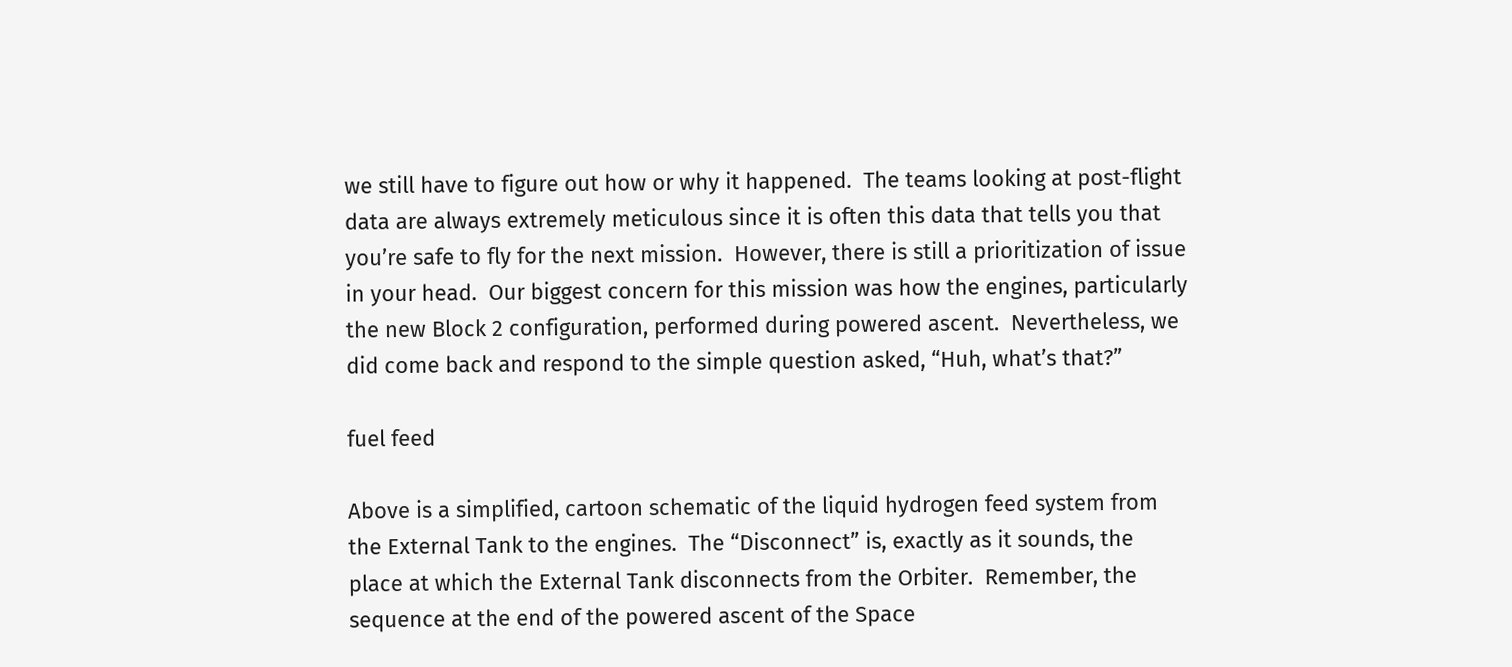we still have to figure out how or why it happened.  The teams looking at post-flight data are always extremely meticulous since it is often this data that tells you that you’re safe to fly for the next mission.  However, there is still a prioritization of issue in your head.  Our biggest concern for this mission was how the engines, particularly the new Block 2 configuration, performed during powered ascent.  Nevertheless, we did come back and respond to the simple question asked, “Huh, what’s that?”

fuel feed

Above is a simplified, cartoon schematic of the liquid hydrogen feed system from the External Tank to the engines.  The “Disconnect” is, exactly as it sounds, the place at which the External Tank disconnects from the Orbiter.  Remember, the sequence at the end of the powered ascent of the Space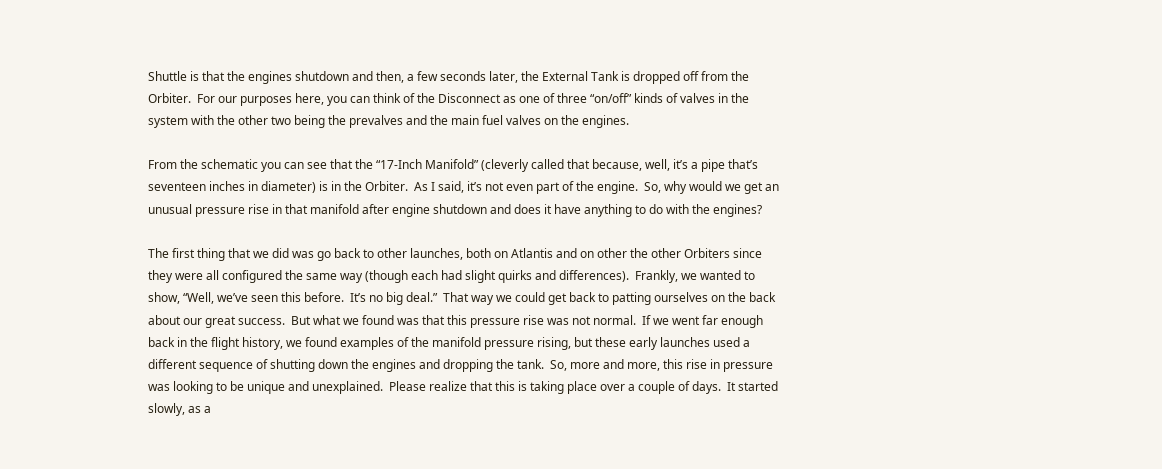Shuttle is that the engines shutdown and then, a few seconds later, the External Tank is dropped off from the Orbiter.  For our purposes here, you can think of the Disconnect as one of three “on/off” kinds of valves in the system with the other two being the prevalves and the main fuel valves on the engines.

From the schematic you can see that the “17-Inch Manifold” (cleverly called that because, well, it’s a pipe that’s seventeen inches in diameter) is in the Orbiter.  As I said, it’s not even part of the engine.  So, why would we get an unusual pressure rise in that manifold after engine shutdown and does it have anything to do with the engines?

The first thing that we did was go back to other launches, both on Atlantis and on other the other Orbiters since they were all configured the same way (though each had slight quirks and differences).  Frankly, we wanted to show, “Well, we’ve seen this before.  It’s no big deal.”  That way we could get back to patting ourselves on the back about our great success.  But what we found was that this pressure rise was not normal.  If we went far enough back in the flight history, we found examples of the manifold pressure rising, but these early launches used a different sequence of shutting down the engines and dropping the tank.  So, more and more, this rise in pressure was looking to be unique and unexplained.  Please realize that this is taking place over a couple of days.  It started slowly, as a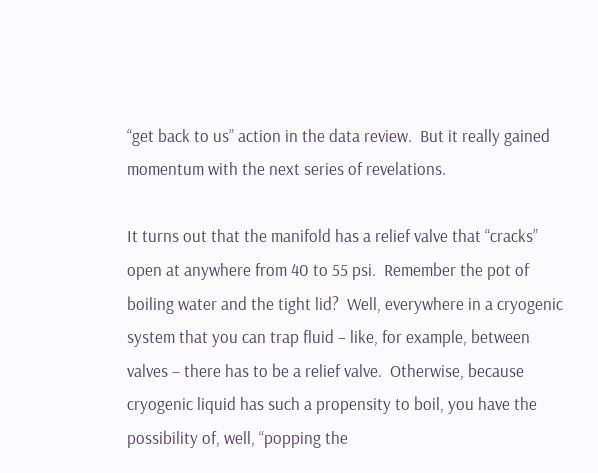“get back to us” action in the data review.  But it really gained momentum with the next series of revelations.

It turns out that the manifold has a relief valve that “cracks” open at anywhere from 40 to 55 psi.  Remember the pot of boiling water and the tight lid?  Well, everywhere in a cryogenic system that you can trap fluid – like, for example, between valves – there has to be a relief valve.  Otherwise, because cryogenic liquid has such a propensity to boil, you have the possibility of, well, “popping the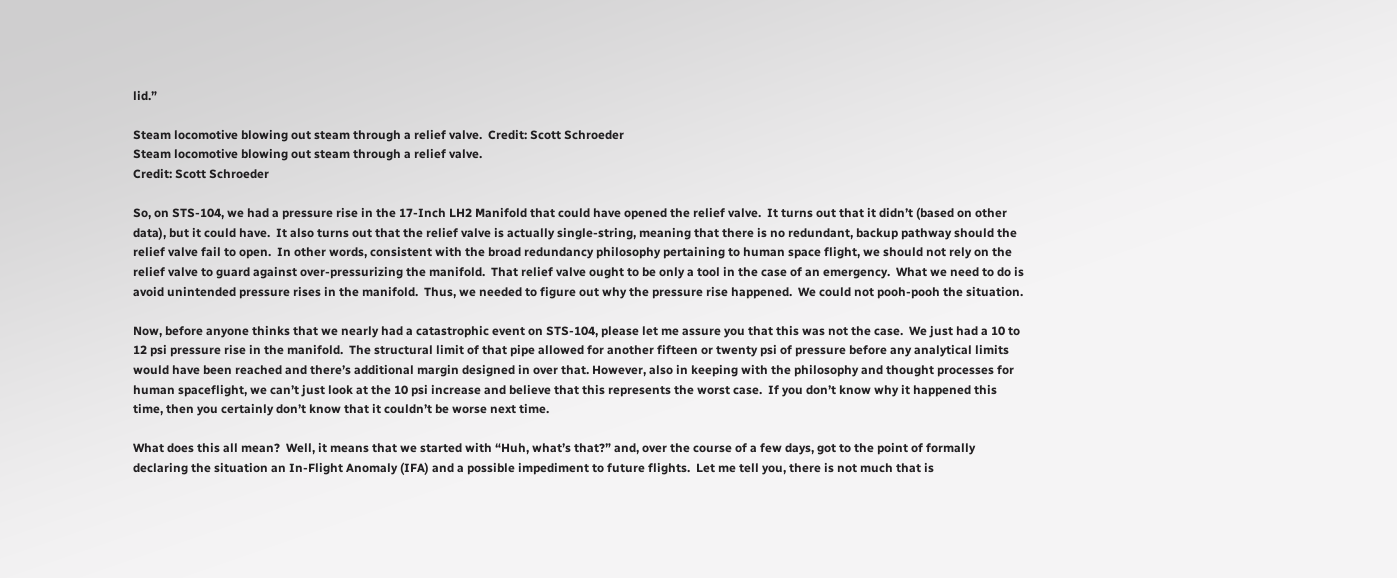lid.”

Steam locomotive blowing out steam through a relief valve.  Credit: Scott Schroeder
Steam locomotive blowing out steam through a relief valve.
Credit: Scott Schroeder

So, on STS-104, we had a pressure rise in the 17-Inch LH2 Manifold that could have opened the relief valve.  It turns out that it didn’t (based on other data), but it could have.  It also turns out that the relief valve is actually single-string, meaning that there is no redundant, backup pathway should the relief valve fail to open.  In other words, consistent with the broad redundancy philosophy pertaining to human space flight, we should not rely on the relief valve to guard against over-pressurizing the manifold.  That relief valve ought to be only a tool in the case of an emergency.  What we need to do is avoid unintended pressure rises in the manifold.  Thus, we needed to figure out why the pressure rise happened.  We could not pooh-pooh the situation.

Now, before anyone thinks that we nearly had a catastrophic event on STS-104, please let me assure you that this was not the case.  We just had a 10 to 12 psi pressure rise in the manifold.  The structural limit of that pipe allowed for another fifteen or twenty psi of pressure before any analytical limits would have been reached and there’s additional margin designed in over that. However, also in keeping with the philosophy and thought processes for human spaceflight, we can’t just look at the 10 psi increase and believe that this represents the worst case.  If you don’t know why it happened this time, then you certainly don’t know that it couldn’t be worse next time.

What does this all mean?  Well, it means that we started with “Huh, what’s that?” and, over the course of a few days, got to the point of formally declaring the situation an In-Flight Anomaly (IFA) and a possible impediment to future flights.  Let me tell you, there is not much that is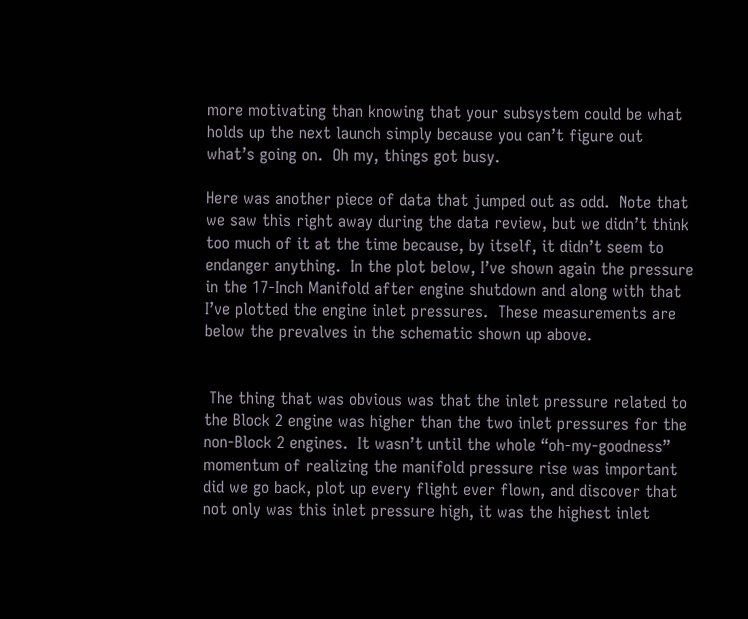more motivating than knowing that your subsystem could be what holds up the next launch simply because you can’t figure out what’s going on.  Oh my, things got busy.

Here was another piece of data that jumped out as odd.  Note that we saw this right away during the data review, but we didn’t think too much of it at the time because, by itself, it didn’t seem to endanger anything.  In the plot below, I’ve shown again the pressure in the 17-Inch Manifold after engine shutdown and along with that I’ve plotted the engine inlet pressures.  These measurements are below the prevalves in the schematic shown up above.


 The thing that was obvious was that the inlet pressure related to the Block 2 engine was higher than the two inlet pressures for the non-Block 2 engines.  It wasn’t until the whole “oh-my-goodness” momentum of realizing the manifold pressure rise was important did we go back, plot up every flight ever flown, and discover that not only was this inlet pressure high, it was the highest inlet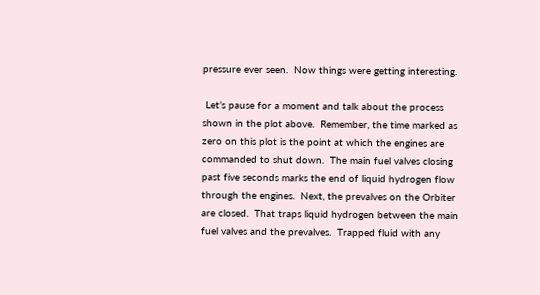pressure ever seen.  Now things were getting interesting.

 Let’s pause for a moment and talk about the process shown in the plot above.  Remember, the time marked as zero on this plot is the point at which the engines are commanded to shut down.  The main fuel valves closing past five seconds marks the end of liquid hydrogen flow through the engines.  Next, the prevalves on the Orbiter are closed.  That traps liquid hydrogen between the main fuel valves and the prevalves.  Trapped fluid with any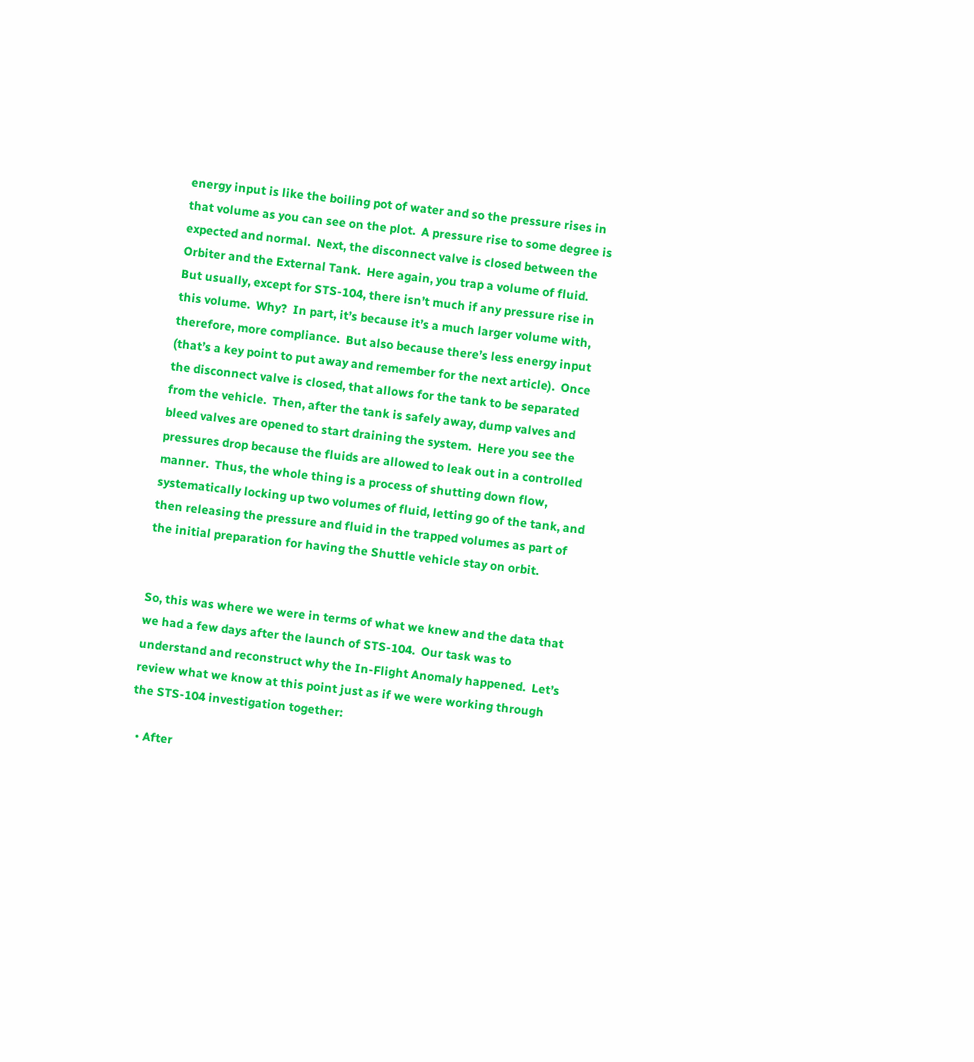energy input is like the boiling pot of water and so the pressure rises in that volume as you can see on the plot.  A pressure rise to some degree is expected and normal.  Next, the disconnect valve is closed between the Orbiter and the External Tank.  Here again, you trap a volume of fluid.  But usually, except for STS-104, there isn’t much if any pressure rise in this volume.  Why?  In part, it’s because it’s a much larger volume with, therefore, more compliance.  But also because there’s less energy input (that’s a key point to put away and remember for the next article).  Once the disconnect valve is closed, that allows for the tank to be separated from the vehicle.  Then, after the tank is safely away, dump valves and bleed valves are opened to start draining the system.  Here you see the pressures drop because the fluids are allowed to leak out in a controlled manner.  Thus, the whole thing is a process of shutting down flow, systematically locking up two volumes of fluid, letting go of the tank, and then releasing the pressure and fluid in the trapped volumes as part of the initial preparation for having the Shuttle vehicle stay on orbit.


So, this was where we were in terms of what we knew and the data that we had a few days after the launch of STS-104.  Our task was to understand and reconstruct why the In-Flight Anomaly happened.  Let’s review what we know at this point just as if we were working through the STS-104 investigation together:

  • After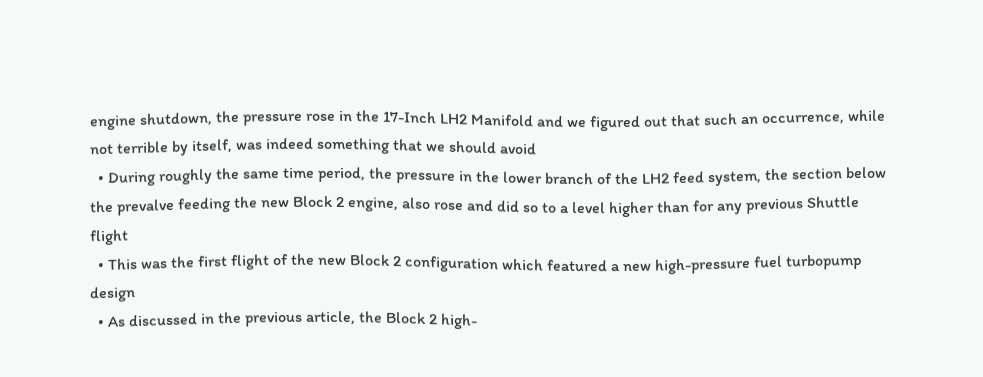engine shutdown, the pressure rose in the 17-Inch LH2 Manifold and we figured out that such an occurrence, while not terrible by itself, was indeed something that we should avoid
  • During roughly the same time period, the pressure in the lower branch of the LH2 feed system, the section below the prevalve feeding the new Block 2 engine, also rose and did so to a level higher than for any previous Shuttle flight
  • This was the first flight of the new Block 2 configuration which featured a new high-pressure fuel turbopump design
  • As discussed in the previous article, the Block 2 high-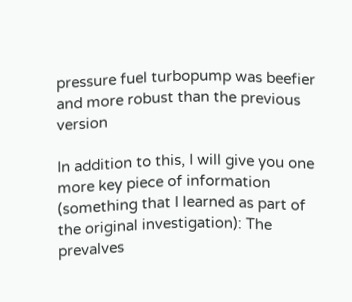pressure fuel turbopump was beefier and more robust than the previous version

In addition to this, I will give you one more key piece of information (something that I learned as part of the original investigation): The prevalves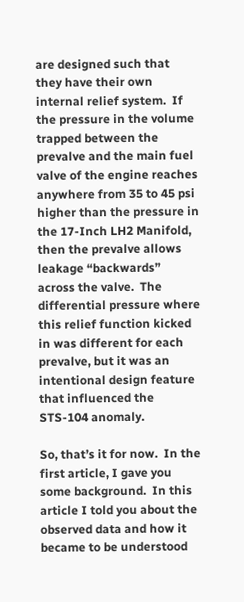are designed such that they have their own internal relief system.  If the pressure in the volume trapped between the prevalve and the main fuel valve of the engine reaches anywhere from 35 to 45 psi higher than the pressure in the 17-Inch LH2 Manifold, then the prevalve allows leakage “backwards” across the valve.  The differential pressure where this relief function kicked in was different for each prevalve, but it was an intentional design feature that influenced the STS-104 anomaly.

So, that’s it for now.  In the first article, I gave you some background.  In this article I told you about the observed data and how it became to be understood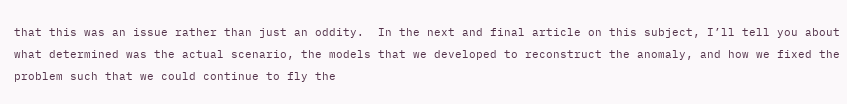that this was an issue rather than just an oddity.  In the next and final article on this subject, I’ll tell you about what determined was the actual scenario, the models that we developed to reconstruct the anomaly, and how we fixed the problem such that we could continue to fly the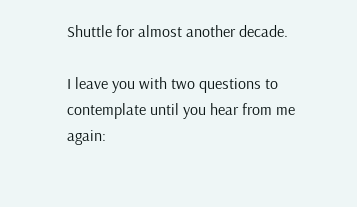Shuttle for almost another decade.

I leave you with two questions to contemplate until you hear from me again: